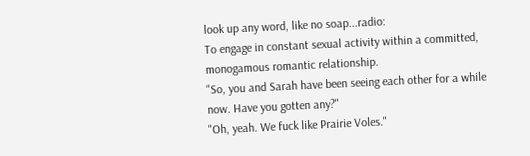look up any word, like no soap...radio:
To engage in constant sexual activity within a committed, monogamous romantic relationship.
"So, you and Sarah have been seeing each other for a while now. Have you gotten any?"
"Oh, yeah. We fuck like Prairie Voles."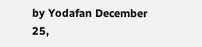by Yodafan December 25,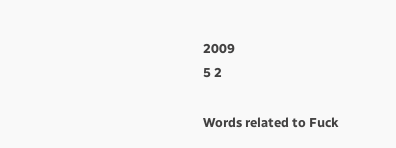2009
5 2

Words related to Fuck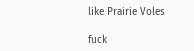like Prairie Voles

fuck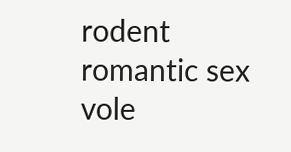rodent romantic sex vole